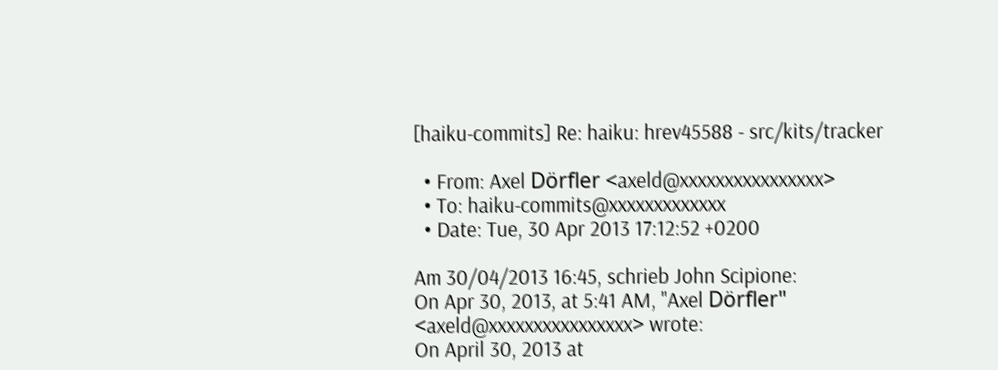[haiku-commits] Re: haiku: hrev45588 - src/kits/tracker

  • From: Axel Dörfler <axeld@xxxxxxxxxxxxxxxx>
  • To: haiku-commits@xxxxxxxxxxxxx
  • Date: Tue, 30 Apr 2013 17:12:52 +0200

Am 30/04/2013 16:45, schrieb John Scipione:
On Apr 30, 2013, at 5:41 AM, "Axel Dörfler" <axeld@xxxxxxxxxxxxxxxx> wrote:
On April 30, 2013 at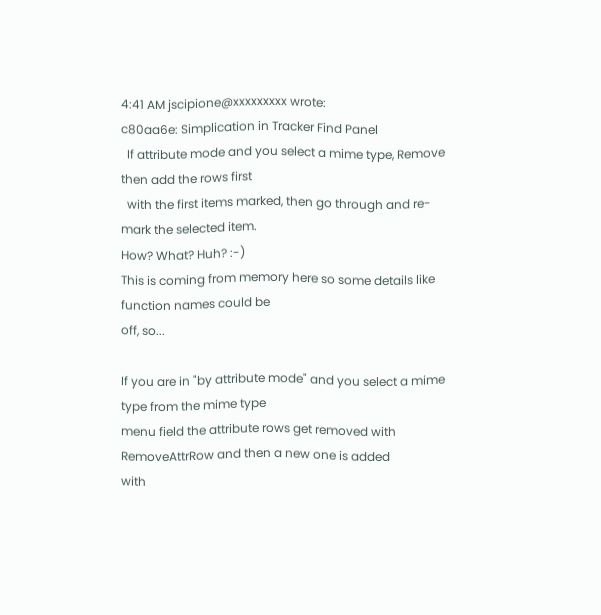4:41 AM jscipione@xxxxxxxxx wrote:
c80aa6e: Simplication in Tracker Find Panel
  If attribute mode and you select a mime type, Remove then add the rows first
  with the first items marked, then go through and re-mark the selected item.
How? What? Huh? :-)
This is coming from memory here so some details like function names could be
off, so...

If you are in "by attribute mode" and you select a mime type from the mime type
menu field the attribute rows get removed with RemoveAttrRow and then a new one is added
with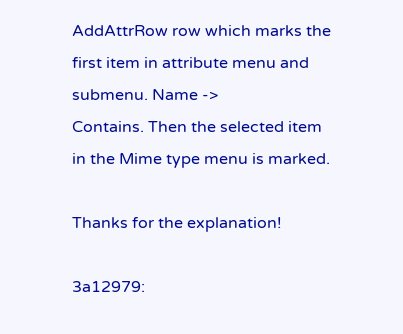AddAttrRow row which marks the first item in attribute menu and submenu. Name ->
Contains. Then the selected item in the Mime type menu is marked.

Thanks for the explanation!

3a12979: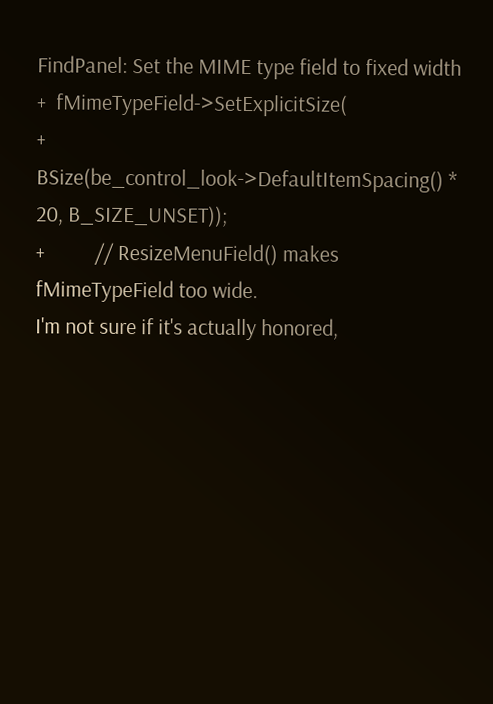FindPanel: Set the MIME type field to fixed width
+  fMimeTypeField->SetExplicitSize(
+          BSize(be_control_look->DefaultItemSpacing() * 20, B_SIZE_UNSET));
+          // ResizeMenuField() makes fMimeTypeField too wide.
I'm not sure if it's actually honored,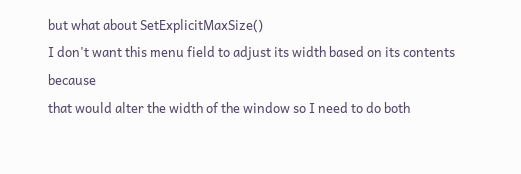but what about SetExplicitMaxSize()
I don't want this menu field to adjust its width based on its contents because
that would alter the width of the window so I need to do both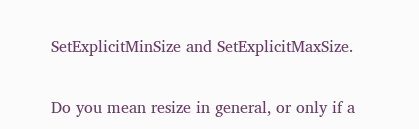SetExplicitMinSize and SetExplicitMaxSize.

Do you mean resize in general, or only if a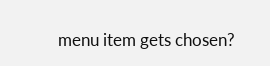menu item gets chosen?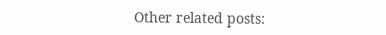Other related posts: